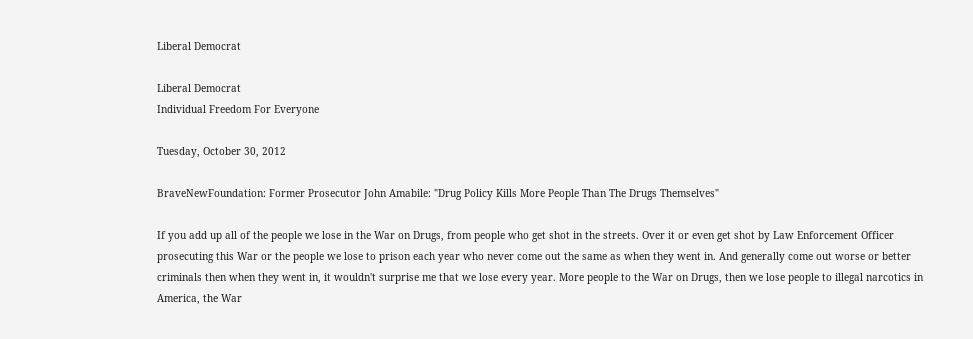Liberal Democrat

Liberal Democrat
Individual Freedom For Everyone

Tuesday, October 30, 2012

BraveNewFoundation: Former Prosecutor John Amabile: "Drug Policy Kills More People Than The Drugs Themselves"

If you add up all of the people we lose in the War on Drugs, from people who get shot in the streets. Over it or even get shot by Law Enforcement Officer prosecuting this War or the people we lose to prison each year who never come out the same as when they went in. And generally come out worse or better criminals then when they went in, it wouldn't surprise me that we lose every year. More people to the War on Drugs, then we lose people to illegal narcotics in America, the War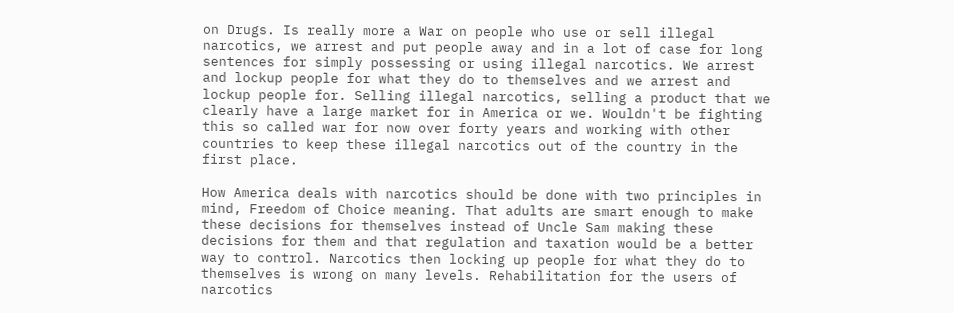on Drugs. Is really more a War on people who use or sell illegal narcotics, we arrest and put people away and in a lot of case for long sentences for simply possessing or using illegal narcotics. We arrest and lockup people for what they do to themselves and we arrest and lockup people for. Selling illegal narcotics, selling a product that we clearly have a large market for in America or we. Wouldn't be fighting this so called war for now over forty years and working with other countries to keep these illegal narcotics out of the country in the first place.

How America deals with narcotics should be done with two principles in mind, Freedom of Choice meaning. That adults are smart enough to make these decisions for themselves instead of Uncle Sam making these decisions for them and that regulation and taxation would be a better way to control. Narcotics then locking up people for what they do to themselves is wrong on many levels. Rehabilitation for the users of narcotics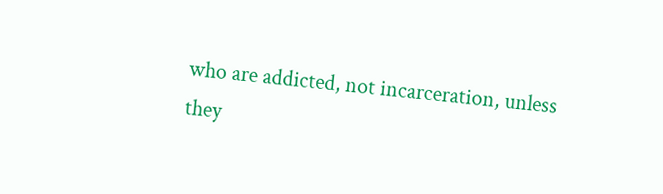who are addicted, not incarceration, unless they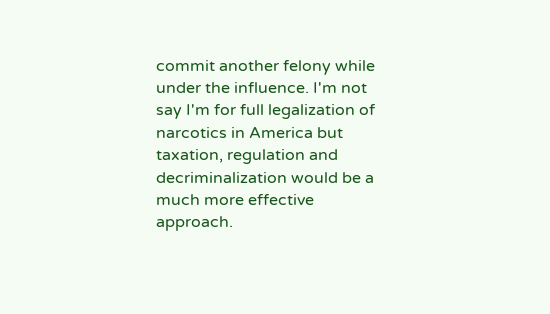commit another felony while under the influence. I'm not say I'm for full legalization of narcotics in America but taxation, regulation and decriminalization would be a much more effective approach.